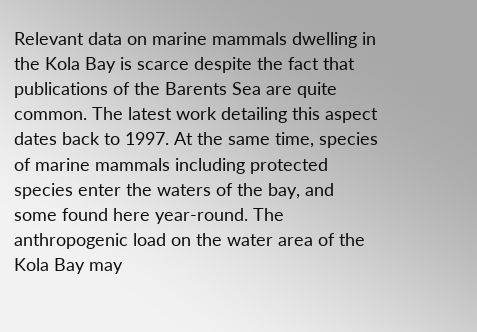Relevant data on marine mammals dwelling in the Kola Bay is scarce despite the fact that publications of the Barents Sea are quite common. The latest work detailing this aspect dates back to 1997. At the same time, species of marine mammals including protected species enter the waters of the bay, and some found here year-round. The anthropogenic load on the water area of the Kola Bay may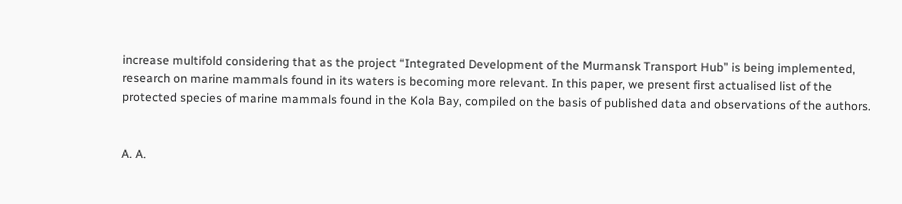increase multifold considering that as the project “Integrated Development of the Murmansk Transport Hub” is being implemented, research on marine mammals found in its waters is becoming more relevant. In this paper, we present first actualised list of the protected species of marine mammals found in the Kola Bay, compiled on the basis of published data and observations of the authors.


A. A.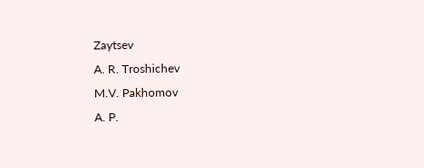Zaytsev
A. R. Troshichev
M.V. Pakhomov
A. P.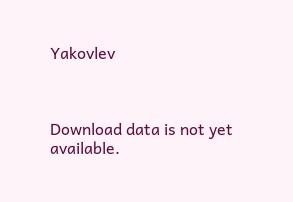Yakovlev



Download data is not yet available.